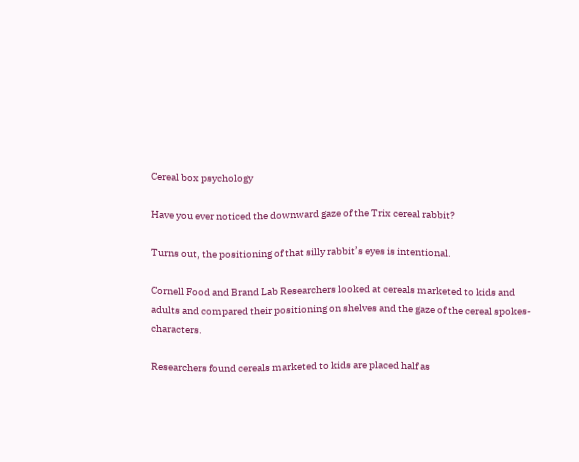Cereal box psychology

Have you ever noticed the downward gaze of the Trix cereal rabbit?

Turns out, the positioning of that silly rabbit’s eyes is intentional.

Cornell Food and Brand Lab Researchers looked at cereals marketed to kids and adults and compared their positioning on shelves and the gaze of the cereal spokes-characters.

Researchers found cereals marketed to kids are placed half as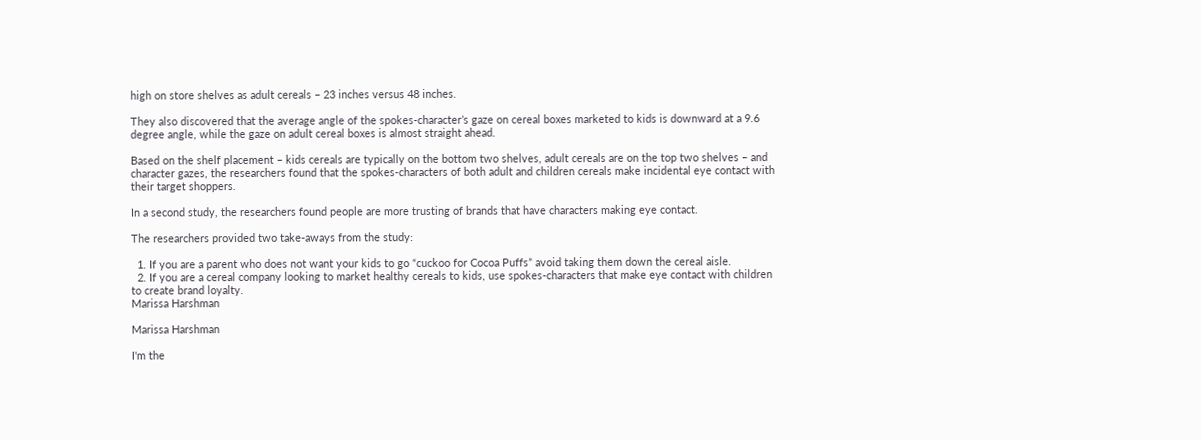high on store shelves as adult cereals – 23 inches versus 48 inches.

They also discovered that the average angle of the spokes-character’s gaze on cereal boxes marketed to kids is downward at a 9.6 degree angle, while the gaze on adult cereal boxes is almost straight ahead.

Based on the shelf placement – kids cereals are typically on the bottom two shelves, adult cereals are on the top two shelves – and character gazes, the researchers found that the spokes-characters of both adult and children cereals make incidental eye contact with their target shoppers.

In a second study, the researchers found people are more trusting of brands that have characters making eye contact.

The researchers provided two take-aways from the study:

  1. If you are a parent who does not want your kids to go “cuckoo for Cocoa Puffs” avoid taking them down the cereal aisle.
  2. If you are a cereal company looking to market healthy cereals to kids, use spokes-characters that make eye contact with children to create brand loyalty.
Marissa Harshman

Marissa Harshman

I'm the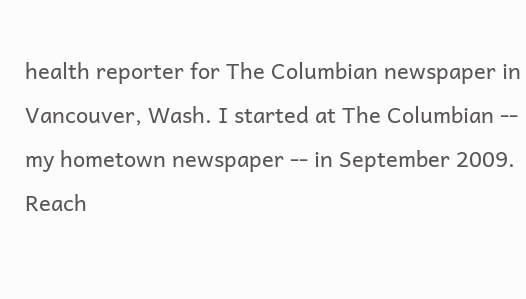health reporter for The Columbian newspaper in Vancouver, Wash. I started at The Columbian -- my hometown newspaper -- in September 2009. Reach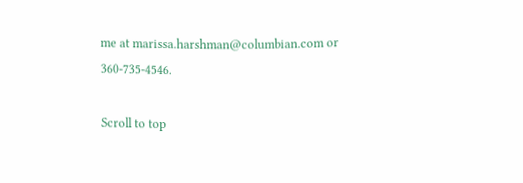me at marissa.harshman@columbian.com or 360-735-4546.

Scroll to top